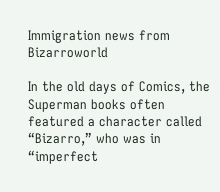Immigration news from Bizarroworld

In the old days of Comics, the Superman books often featured a character called “Bizarro,” who was in “imperfect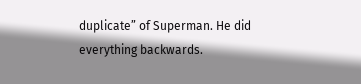duplicate” of Superman. He did everything backwards.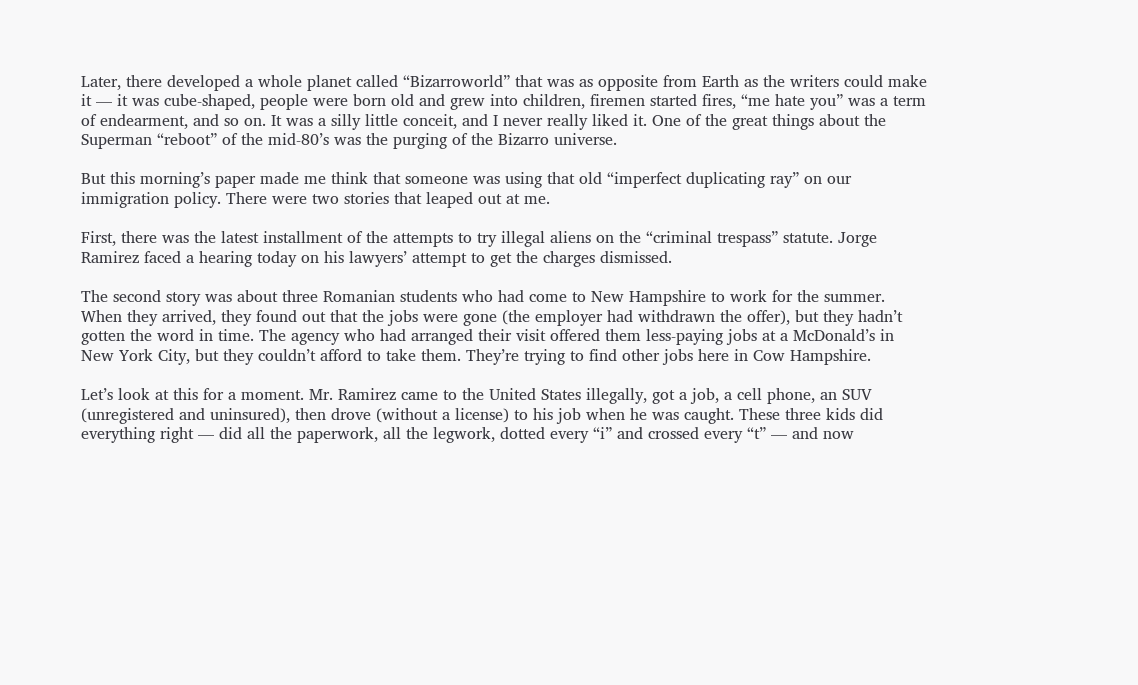Later, there developed a whole planet called “Bizarroworld” that was as opposite from Earth as the writers could make it — it was cube-shaped, people were born old and grew into children, firemen started fires, “me hate you” was a term of endearment, and so on. It was a silly little conceit, and I never really liked it. One of the great things about the Superman “reboot” of the mid-80’s was the purging of the Bizarro universe.

But this morning’s paper made me think that someone was using that old “imperfect duplicating ray” on our immigration policy. There were two stories that leaped out at me.

First, there was the latest installment of the attempts to try illegal aliens on the “criminal trespass” statute. Jorge Ramirez faced a hearing today on his lawyers’ attempt to get the charges dismissed.

The second story was about three Romanian students who had come to New Hampshire to work for the summer. When they arrived, they found out that the jobs were gone (the employer had withdrawn the offer), but they hadn’t gotten the word in time. The agency who had arranged their visit offered them less-paying jobs at a McDonald’s in New York City, but they couldn’t afford to take them. They’re trying to find other jobs here in Cow Hampshire.

Let’s look at this for a moment. Mr. Ramirez came to the United States illegally, got a job, a cell phone, an SUV (unregistered and uninsured), then drove (without a license) to his job when he was caught. These three kids did everything right — did all the paperwork, all the legwork, dotted every “i” and crossed every “t” — and now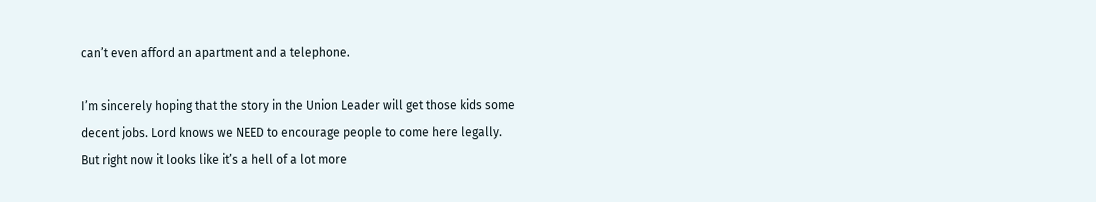can’t even afford an apartment and a telephone.

I’m sincerely hoping that the story in the Union Leader will get those kids some decent jobs. Lord knows we NEED to encourage people to come here legally. But right now it looks like it’s a hell of a lot more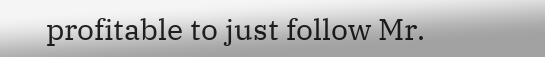profitable to just follow Mr.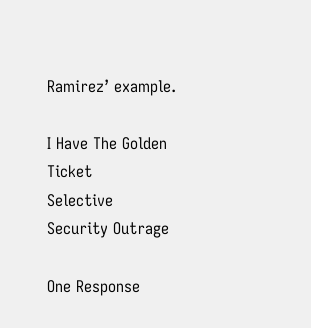Ramirez’ example.

I Have The Golden Ticket
Selective Security Outrage

One Response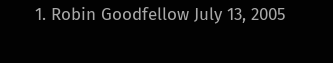1. Robin Goodfellow July 13, 2005